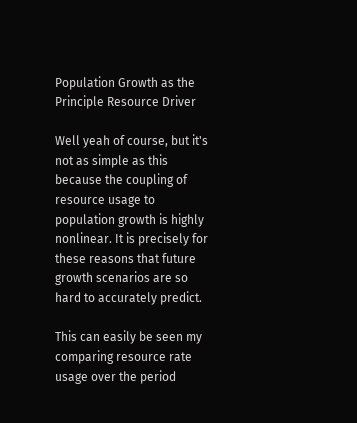Population Growth as the Principle Resource Driver

Well yeah of course, but it's not as simple as this because the coupling of resource usage to population growth is highly nonlinear. It is precisely for these reasons that future growth scenarios are so hard to accurately predict.

This can easily be seen my comparing resource rate usage over the period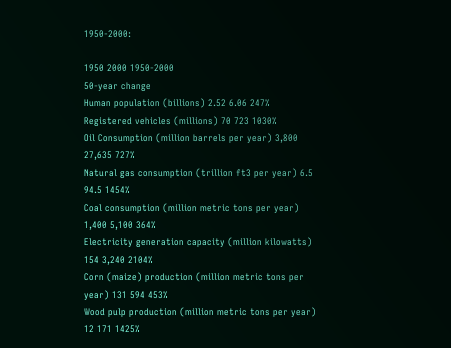1950-2000:

1950 2000 1950-2000
50-year change
Human population (billions) 2.52 6.06 247%
Registered vehicles (millions) 70 723 1030%
Oil Consumption (million barrels per year) 3,800 27,635 727%
Natural gas consumption (trillion ft3 per year) 6.5 94.5 1454%
Coal consumption (million metric tons per year) 1,400 5,100 364%
Electricity generation capacity (million kilowatts) 154 3,240 2104%
Corn (maize) production (million metric tons per year) 131 594 453%
Wood pulp production (million metric tons per year) 12 171 1425%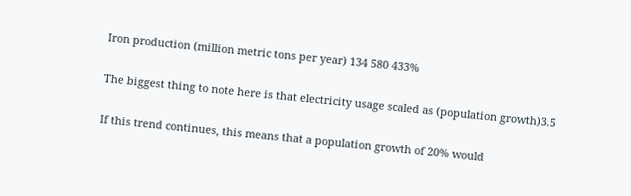Iron production (million metric tons per year) 134 580 433%

The biggest thing to note here is that electricity usage scaled as (population growth)3.5

If this trend continues, this means that a population growth of 20% would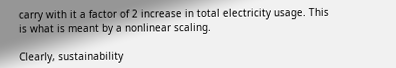carry with it a factor of 2 increase in total electricity usage. This is what is meant by a nonlinear scaling.

Clearly, sustainability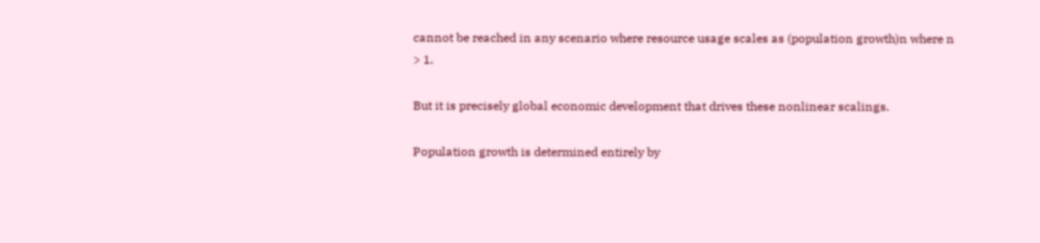cannot be reached in any scenario where resource usage scales as (population growth)n where n > 1.

But it is precisely global economic development that drives these nonlinear scalings.

Population growth is determined entirely by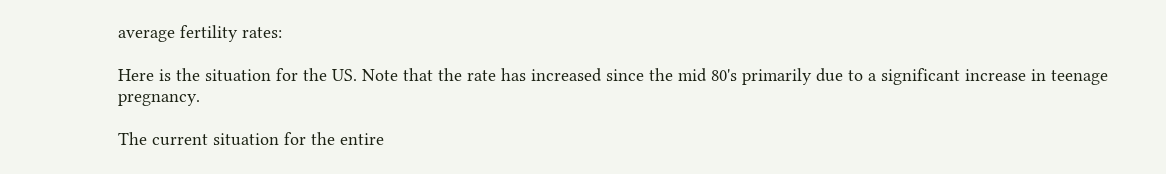average fertility rates:

Here is the situation for the US. Note that the rate has increased since the mid 80's primarily due to a significant increase in teenage pregnancy.

The current situation for the entire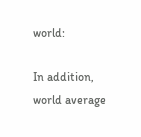world:

In addition, world average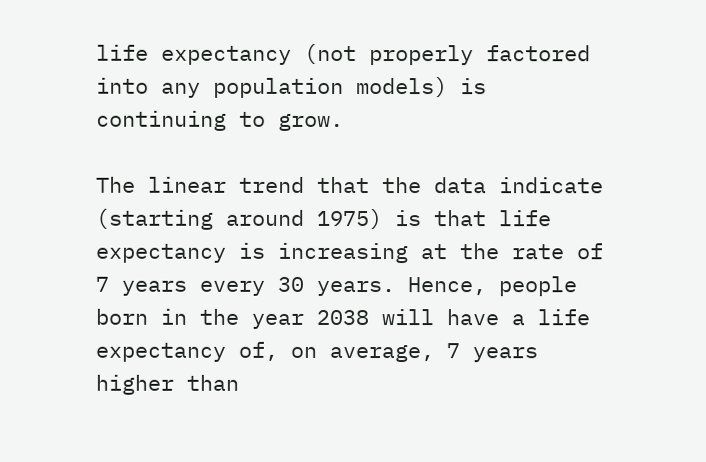life expectancy (not properly factored into any population models) is continuing to grow.

The linear trend that the data indicate (starting around 1975) is that life expectancy is increasing at the rate of 7 years every 30 years. Hence, people born in the year 2038 will have a life expectancy of, on average, 7 years higher than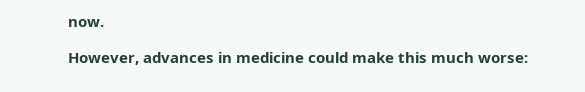now.

However, advances in medicine could make this much worse: